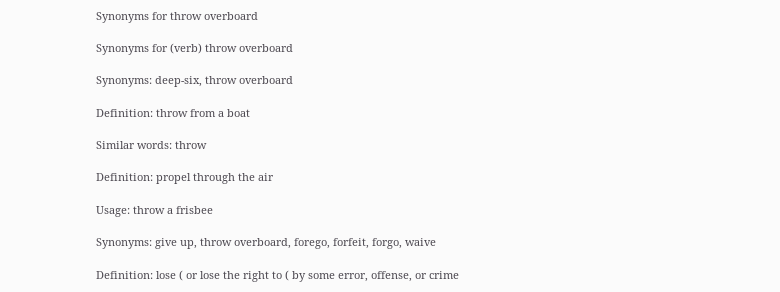Synonyms for throw overboard

Synonyms for (verb) throw overboard

Synonyms: deep-six, throw overboard

Definition: throw from a boat

Similar words: throw

Definition: propel through the air

Usage: throw a frisbee

Synonyms: give up, throw overboard, forego, forfeit, forgo, waive

Definition: lose ( or lose the right to ( by some error, offense, or crime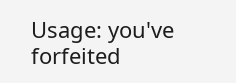Usage: you've forfeited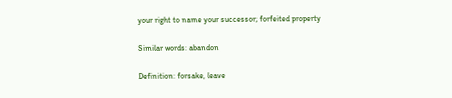your right to name your successor; forfeited property

Similar words: abandon

Definition: forsake, leave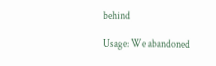behind

Usage: We abandoned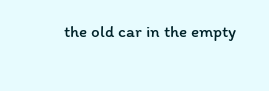the old car in the empty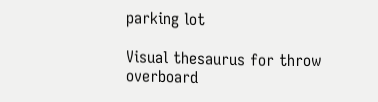parking lot

Visual thesaurus for throw overboard